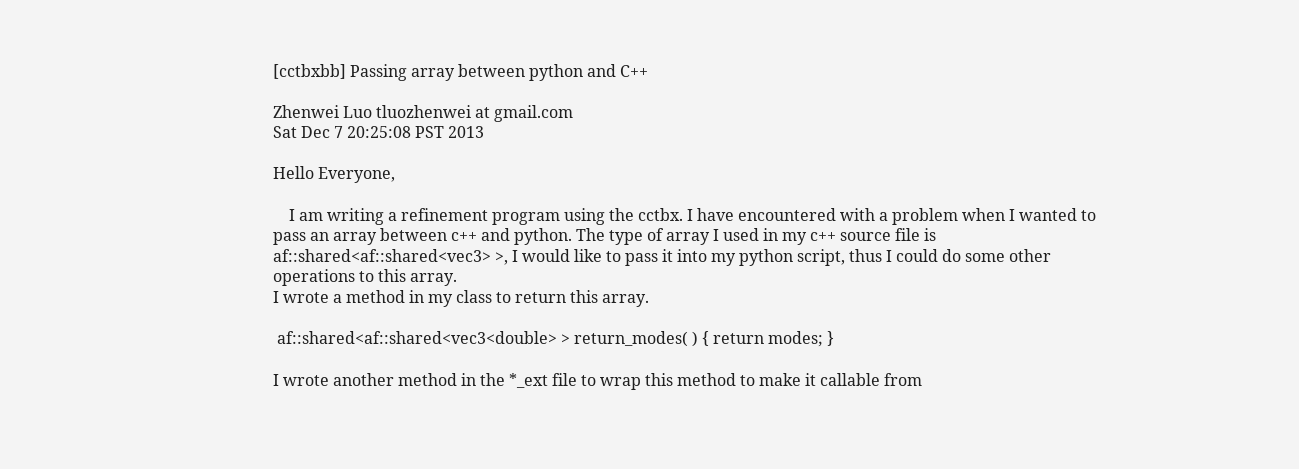[cctbxbb] Passing array between python and C++

Zhenwei Luo tluozhenwei at gmail.com
Sat Dec 7 20:25:08 PST 2013

Hello Everyone,

    I am writing a refinement program using the cctbx. I have encountered with a problem when I wanted to pass an array between c++ and python. The type of array I used in my c++ source file is af::shared<af::shared<vec3> >, I would like to pass it into my python script, thus I could do some other operations to this array.
I wrote a method in my class to return this array.

 af::shared<af::shared<vec3<double> > return_modes( ) { return modes; }

I wrote another method in the *_ext file to wrap this method to make it callable from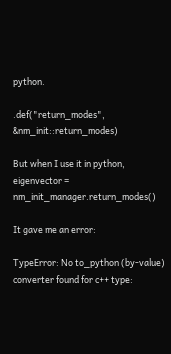python.

.def("return_modes", &nm_init::return_modes)

But when I use it in python,
eigenvector = nm_init_manager.return_modes()

It gave me an error:

TypeError: No to_python (by-value) converter found for c++ type: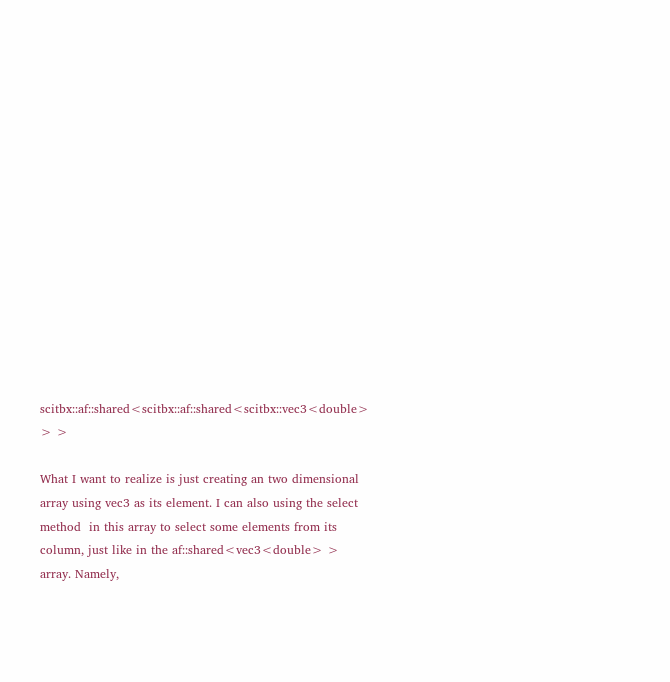scitbx::af::shared<scitbx::af::shared<scitbx::vec3<double> > >

What I want to realize is just creating an two dimensional array using vec3 as its element. I can also using the select method  in this array to select some elements from its column, just like in the af::shared<vec3<double> > array. Namely,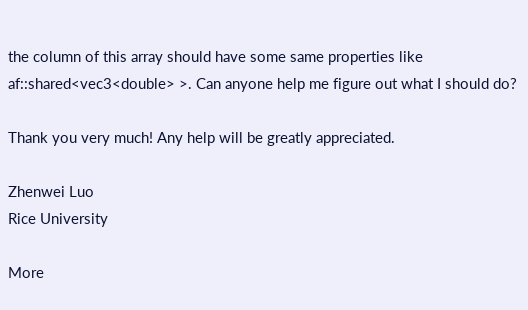the column of this array should have some same properties like af::shared<vec3<double> >. Can anyone help me figure out what I should do?

Thank you very much! Any help will be greatly appreciated.

Zhenwei Luo
Rice University

More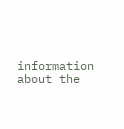information about the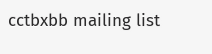cctbxbb mailing list